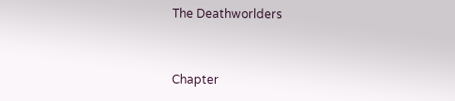The Deathworlders


Chapter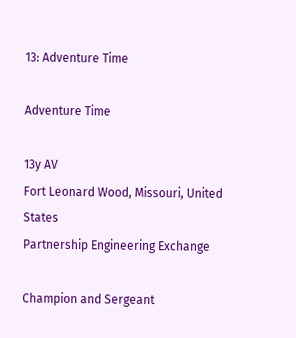13: Adventure Time

Adventure Time

13y AV
Fort Leonard Wood, Missouri, United States
Partnership Engineering Exchange

Champion and Sergeant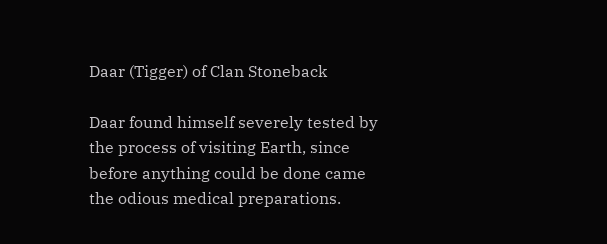Daar (Tigger) of Clan Stoneback

Daar found himself severely tested by the process of visiting Earth, since before anything could be done came the odious medical preparations.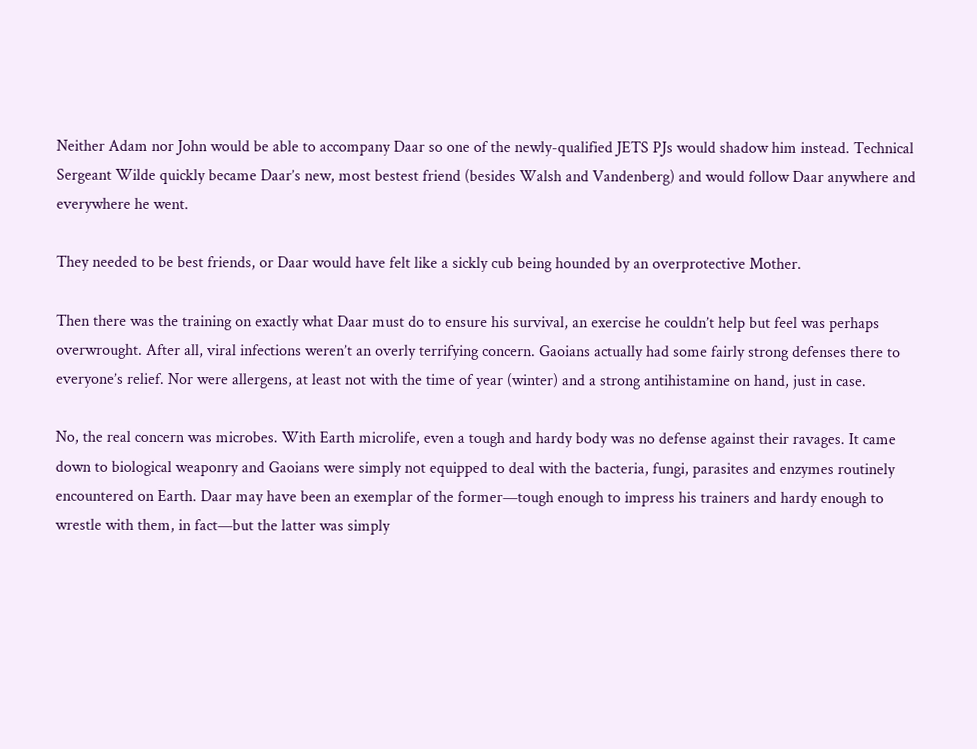Neither Adam nor John would be able to accompany Daar so one of the newly-qualified JETS PJs would shadow him instead. Technical Sergeant Wilde quickly became Daar’s new, most bestest friend (besides Walsh and Vandenberg) and would follow Daar anywhere and everywhere he went.

They needed to be best friends, or Daar would have felt like a sickly cub being hounded by an overprotective Mother.

Then there was the training on exactly what Daar must do to ensure his survival, an exercise he couldn’t help but feel was perhaps overwrought. After all, viral infections weren’t an overly terrifying concern. Gaoians actually had some fairly strong defenses there to everyone’s relief. Nor were allergens, at least not with the time of year (winter) and a strong antihistamine on hand, just in case.

No, the real concern was microbes. With Earth microlife, even a tough and hardy body was no defense against their ravages. It came down to biological weaponry and Gaoians were simply not equipped to deal with the bacteria, fungi, parasites and enzymes routinely encountered on Earth. Daar may have been an exemplar of the former—tough enough to impress his trainers and hardy enough to wrestle with them, in fact—but the latter was simply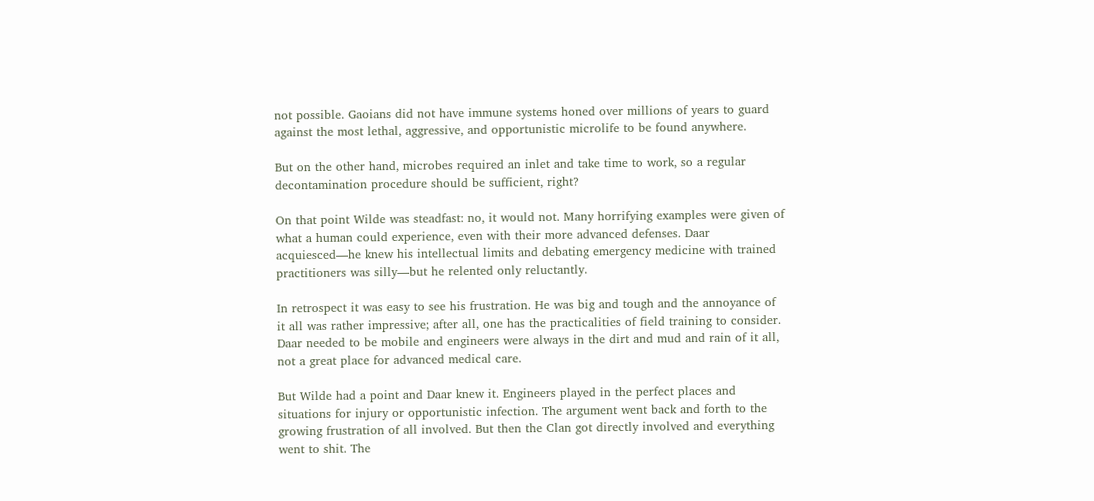not possible. Gaoians did not have immune systems honed over millions of years to guard against the most lethal, aggressive, and opportunistic microlife to be found anywhere.

But on the other hand, microbes required an inlet and take time to work, so a regular decontamination procedure should be sufficient, right?

On that point Wilde was steadfast: no, it would not. Many horrifying examples were given of what a human could experience, even with their more advanced defenses. Daar acquiesced—he knew his intellectual limits and debating emergency medicine with trained practitioners was silly—but he relented only reluctantly.

In retrospect it was easy to see his frustration. He was big and tough and the annoyance of it all was rather impressive; after all, one has the practicalities of field training to consider. Daar needed to be mobile and engineers were always in the dirt and mud and rain of it all, not a great place for advanced medical care.

But Wilde had a point and Daar knew it. Engineers played in the perfect places and situations for injury or opportunistic infection. The argument went back and forth to the growing frustration of all involved. But then the Clan got directly involved and everything went to shit. The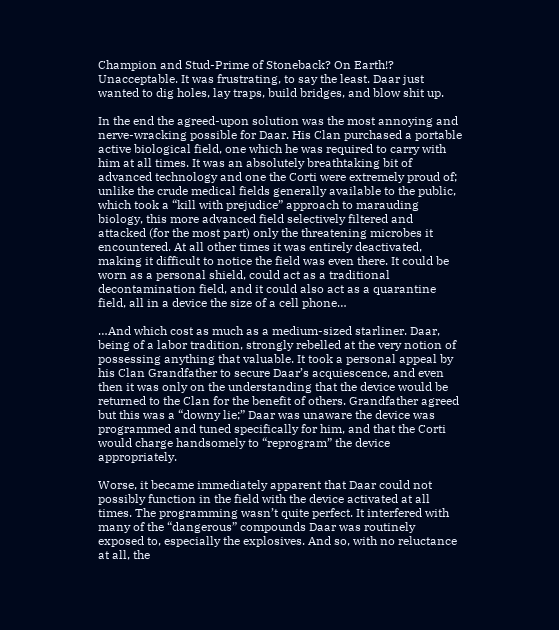Champion and Stud-Prime of Stoneback? On Earth!? Unacceptable. It was frustrating, to say the least. Daar just wanted to dig holes, lay traps, build bridges, and blow shit up.

In the end the agreed-upon solution was the most annoying and nerve-wracking possible for Daar. His Clan purchased a portable active biological field, one which he was required to carry with him at all times. It was an absolutely breathtaking bit of advanced technology and one the Corti were extremely proud of; unlike the crude medical fields generally available to the public, which took a “kill with prejudice” approach to marauding biology, this more advanced field selectively filtered and attacked (for the most part) only the threatening microbes it encountered. At all other times it was entirely deactivated, making it difficult to notice the field was even there. It could be worn as a personal shield, could act as a traditional decontamination field, and it could also act as a quarantine field, all in a device the size of a cell phone…

…And which cost as much as a medium-sized starliner. Daar, being of a labor tradition, strongly rebelled at the very notion of possessing anything that valuable. It took a personal appeal by his Clan Grandfather to secure Daar’s acquiescence, and even then it was only on the understanding that the device would be returned to the Clan for the benefit of others. Grandfather agreed but this was a “downy lie;” Daar was unaware the device was programmed and tuned specifically for him, and that the Corti would charge handsomely to “reprogram” the device appropriately.

Worse, it became immediately apparent that Daar could not possibly function in the field with the device activated at all times. The programming wasn’t quite perfect. It interfered with many of the “dangerous” compounds Daar was routinely exposed to, especially the explosives. And so, with no reluctance at all, the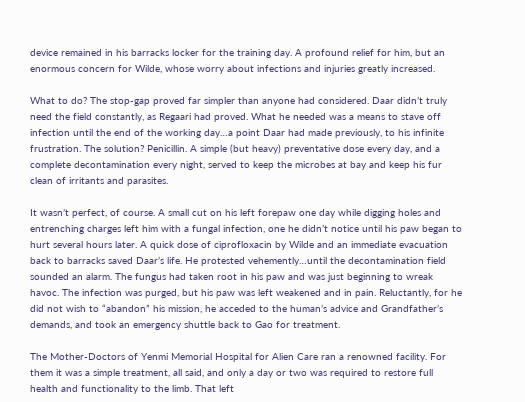device remained in his barracks locker for the training day. A profound relief for him, but an enormous concern for Wilde, whose worry about infections and injuries greatly increased.

What to do? The stop-gap proved far simpler than anyone had considered. Daar didn’t truly need the field constantly, as Regaari had proved. What he needed was a means to stave off infection until the end of the working day…a point Daar had made previously, to his infinite frustration. The solution? Penicillin. A simple (but heavy) preventative dose every day, and a complete decontamination every night, served to keep the microbes at bay and keep his fur clean of irritants and parasites.

It wasn’t perfect, of course. A small cut on his left forepaw one day while digging holes and entrenching charges left him with a fungal infection, one he didn’t notice until his paw began to hurt several hours later. A quick dose of ciprofloxacin by Wilde and an immediate evacuation back to barracks saved Daar’s life. He protested vehemently…until the decontamination field sounded an alarm. The fungus had taken root in his paw and was just beginning to wreak havoc. The infection was purged, but his paw was left weakened and in pain. Reluctantly, for he did not wish to “abandon” his mission, he acceded to the human’s advice and Grandfather’s demands, and took an emergency shuttle back to Gao for treatment.

The Mother-Doctors of Yenmi Memorial Hospital for Alien Care ran a renowned facility. For them it was a simple treatment, all said, and only a day or two was required to restore full health and functionality to the limb. That left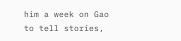him a week on Gao to tell stories,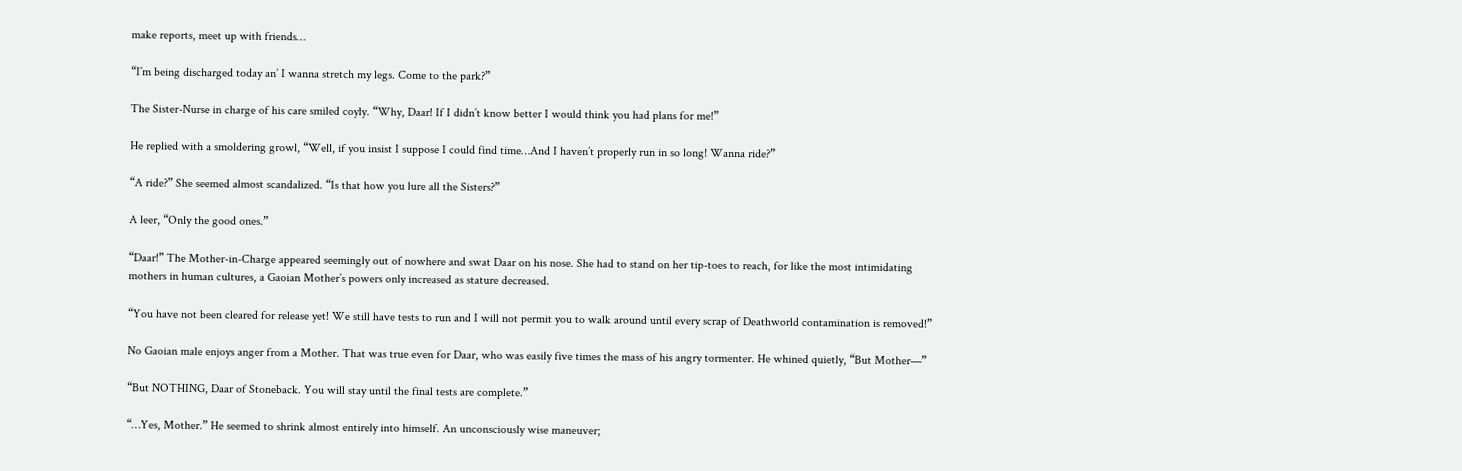make reports, meet up with friends…

“I’m being discharged today an’ I wanna stretch my legs. Come to the park?”

The Sister-Nurse in charge of his care smiled coyly. “Why, Daar! If I didn’t know better I would think you had plans for me!”

He replied with a smoldering growl, “Well, if you insist I suppose I could find time…And I haven’t properly run in so long! Wanna ride?”

“A ride?” She seemed almost scandalized. “Is that how you lure all the Sisters?”

A leer, “Only the good ones.”

“Daar!” The Mother-in-Charge appeared seemingly out of nowhere and swat Daar on his nose. She had to stand on her tip-toes to reach, for like the most intimidating mothers in human cultures, a Gaoian Mother’s powers only increased as stature decreased.

“You have not been cleared for release yet! We still have tests to run and I will not permit you to walk around until every scrap of Deathworld contamination is removed!”

No Gaoian male enjoys anger from a Mother. That was true even for Daar, who was easily five times the mass of his angry tormenter. He whined quietly, “But Mother—”

“But NOTHING, Daar of Stoneback. You will stay until the final tests are complete.”

“…Yes, Mother.” He seemed to shrink almost entirely into himself. An unconsciously wise maneuver;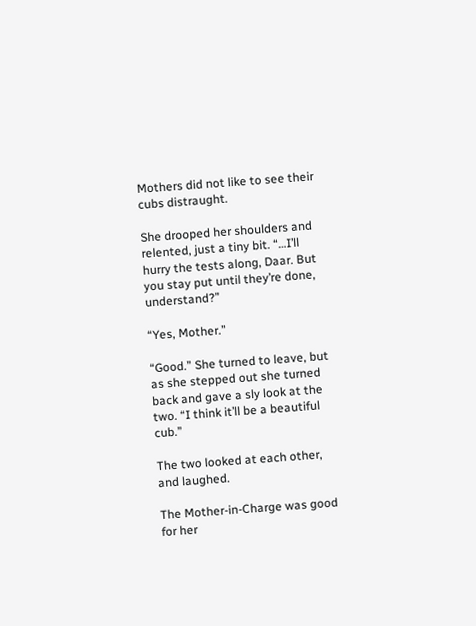Mothers did not like to see their cubs distraught.

She drooped her shoulders and relented, just a tiny bit. “…I’ll hurry the tests along, Daar. But you stay put until they’re done, understand?”

“Yes, Mother.”

“Good.” She turned to leave, but as she stepped out she turned back and gave a sly look at the two. “I think it’ll be a beautiful cub.”

The two looked at each other, and laughed.

The Mother-in-Charge was good for her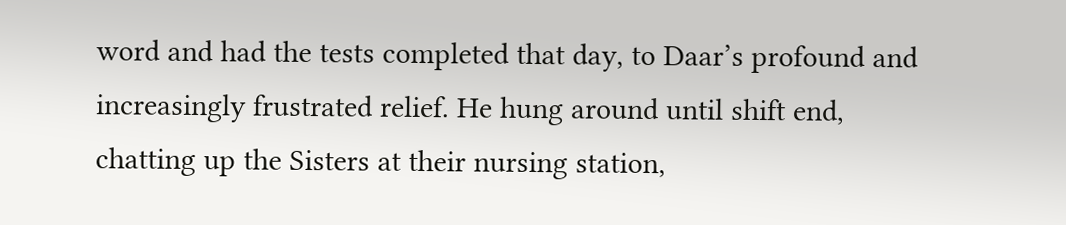word and had the tests completed that day, to Daar’s profound and increasingly frustrated relief. He hung around until shift end, chatting up the Sisters at their nursing station,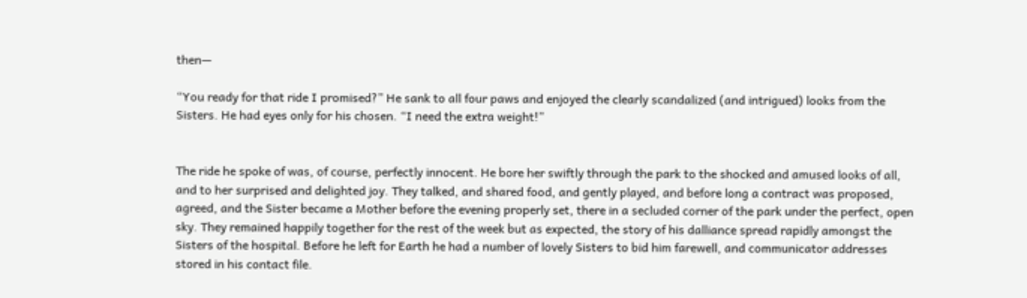then—

“You ready for that ride I promised?” He sank to all four paws and enjoyed the clearly scandalized (and intrigued) looks from the Sisters. He had eyes only for his chosen. “I need the extra weight!”


The ride he spoke of was, of course, perfectly innocent. He bore her swiftly through the park to the shocked and amused looks of all, and to her surprised and delighted joy. They talked, and shared food, and gently played, and before long a contract was proposed, agreed, and the Sister became a Mother before the evening properly set, there in a secluded corner of the park under the perfect, open sky. They remained happily together for the rest of the week but as expected, the story of his dalliance spread rapidly amongst the Sisters of the hospital. Before he left for Earth he had a number of lovely Sisters to bid him farewell, and communicator addresses stored in his contact file.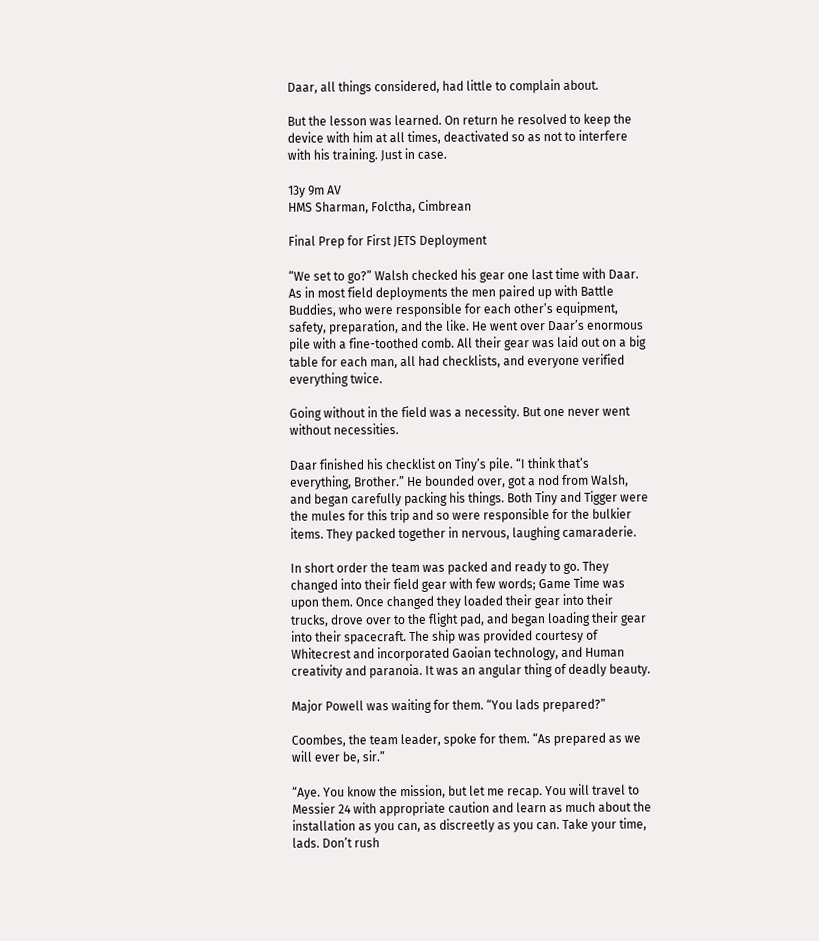Daar, all things considered, had little to complain about.

But the lesson was learned. On return he resolved to keep the device with him at all times, deactivated so as not to interfere with his training. Just in case.

13y 9m AV
HMS Sharman, Folctha, Cimbrean

Final Prep for First JETS Deployment

“We set to go?” Walsh checked his gear one last time with Daar. As in most field deployments the men paired up with Battle Buddies, who were responsible for each other’s equipment, safety, preparation, and the like. He went over Daar’s enormous pile with a fine-toothed comb. All their gear was laid out on a big table for each man, all had checklists, and everyone verified everything twice.

Going without in the field was a necessity. But one never went without necessities.

Daar finished his checklist on Tiny’s pile. “I think that’s everything, Brother.” He bounded over, got a nod from Walsh, and began carefully packing his things. Both Tiny and Tigger were the mules for this trip and so were responsible for the bulkier items. They packed together in nervous, laughing camaraderie.

In short order the team was packed and ready to go. They changed into their field gear with few words; Game Time was upon them. Once changed they loaded their gear into their trucks, drove over to the flight pad, and began loading their gear into their spacecraft. The ship was provided courtesy of Whitecrest and incorporated Gaoian technology, and Human creativity and paranoia. It was an angular thing of deadly beauty.

Major Powell was waiting for them. “You lads prepared?”

Coombes, the team leader, spoke for them. “As prepared as we will ever be, sir.”

“Aye. You know the mission, but let me recap. You will travel to Messier 24 with appropriate caution and learn as much about the installation as you can, as discreetly as you can. Take your time, lads. Don’t rush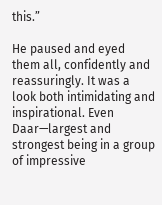this.”

He paused and eyed them all, confidently and reassuringly. It was a look both intimidating and inspirational. Even Daar—largest and strongest being in a group of impressive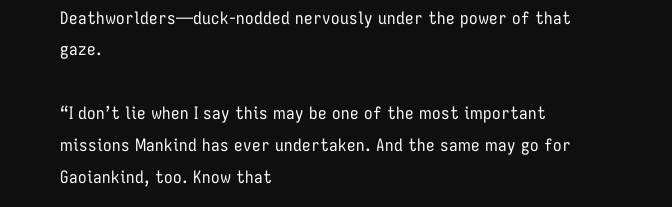Deathworlders—duck-nodded nervously under the power of that gaze.

“I don’t lie when I say this may be one of the most important missions Mankind has ever undertaken. And the same may go for Gaoiankind, too. Know that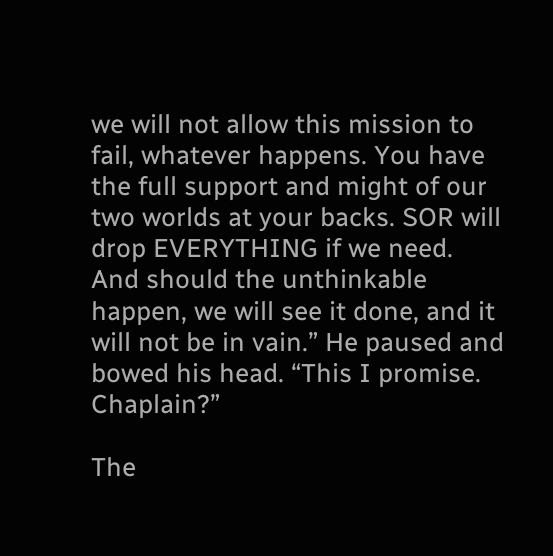we will not allow this mission to fail, whatever happens. You have the full support and might of our two worlds at your backs. SOR will drop EVERYTHING if we need. And should the unthinkable happen, we will see it done, and it will not be in vain.” He paused and bowed his head. “This I promise. Chaplain?”

The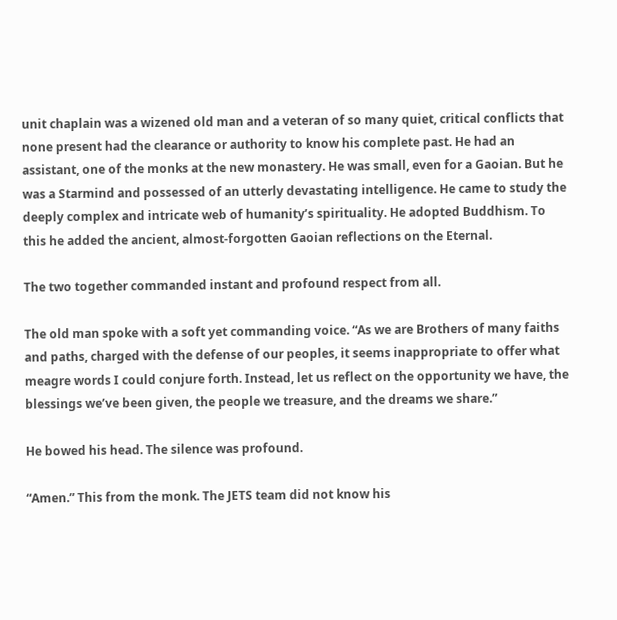unit chaplain was a wizened old man and a veteran of so many quiet, critical conflicts that none present had the clearance or authority to know his complete past. He had an assistant, one of the monks at the new monastery. He was small, even for a Gaoian. But he was a Starmind and possessed of an utterly devastating intelligence. He came to study the deeply complex and intricate web of humanity’s spirituality. He adopted Buddhism. To this he added the ancient, almost-forgotten Gaoian reflections on the Eternal.

The two together commanded instant and profound respect from all.

The old man spoke with a soft yet commanding voice. “As we are Brothers of many faiths and paths, charged with the defense of our peoples, it seems inappropriate to offer what meagre words I could conjure forth. Instead, let us reflect on the opportunity we have, the blessings we’ve been given, the people we treasure, and the dreams we share.”

He bowed his head. The silence was profound.

“Amen.” This from the monk. The JETS team did not know his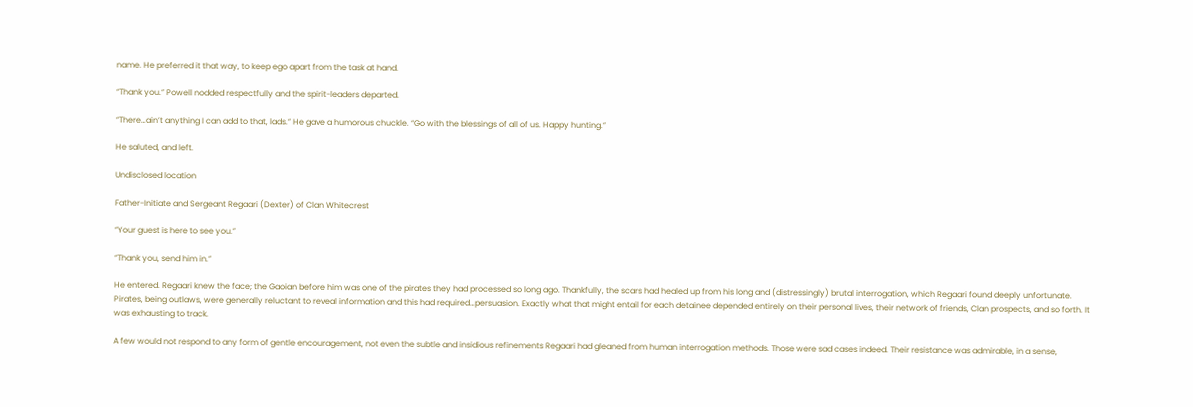name. He preferred it that way, to keep ego apart from the task at hand.

“Thank you.” Powell nodded respectfully and the spirit-leaders departed.

“There…ain’t anything I can add to that, lads.” He gave a humorous chuckle. “Go with the blessings of all of us. Happy hunting.”

He saluted, and left.

Undisclosed location

Father-Initiate and Sergeant Regaari (Dexter) of Clan Whitecrest

“Your guest is here to see you.”

“Thank you, send him in.”

He entered. Regaari knew the face; the Gaoian before him was one of the pirates they had processed so long ago. Thankfully, the scars had healed up from his long and (distressingly) brutal interrogation, which Regaari found deeply unfortunate. Pirates, being outlaws, were generally reluctant to reveal information and this had required…persuasion. Exactly what that might entail for each detainee depended entirely on their personal lives, their network of friends, Clan prospects, and so forth. It was exhausting to track.

A few would not respond to any form of gentle encouragement, not even the subtle and insidious refinements Regaari had gleaned from human interrogation methods. Those were sad cases indeed. Their resistance was admirable, in a sense,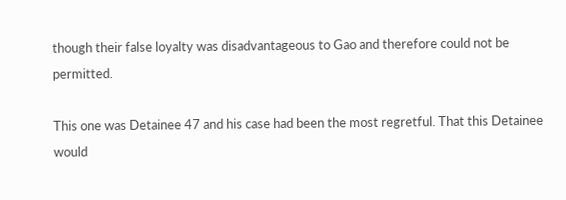though their false loyalty was disadvantageous to Gao and therefore could not be permitted.

This one was Detainee 47 and his case had been the most regretful. That this Detainee would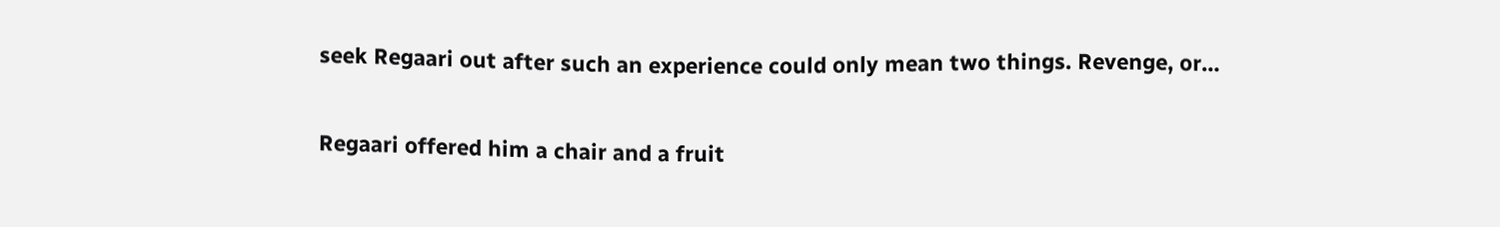seek Regaari out after such an experience could only mean two things. Revenge, or…

Regaari offered him a chair and a fruit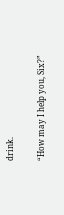drink.

“How may I help you, Six?”